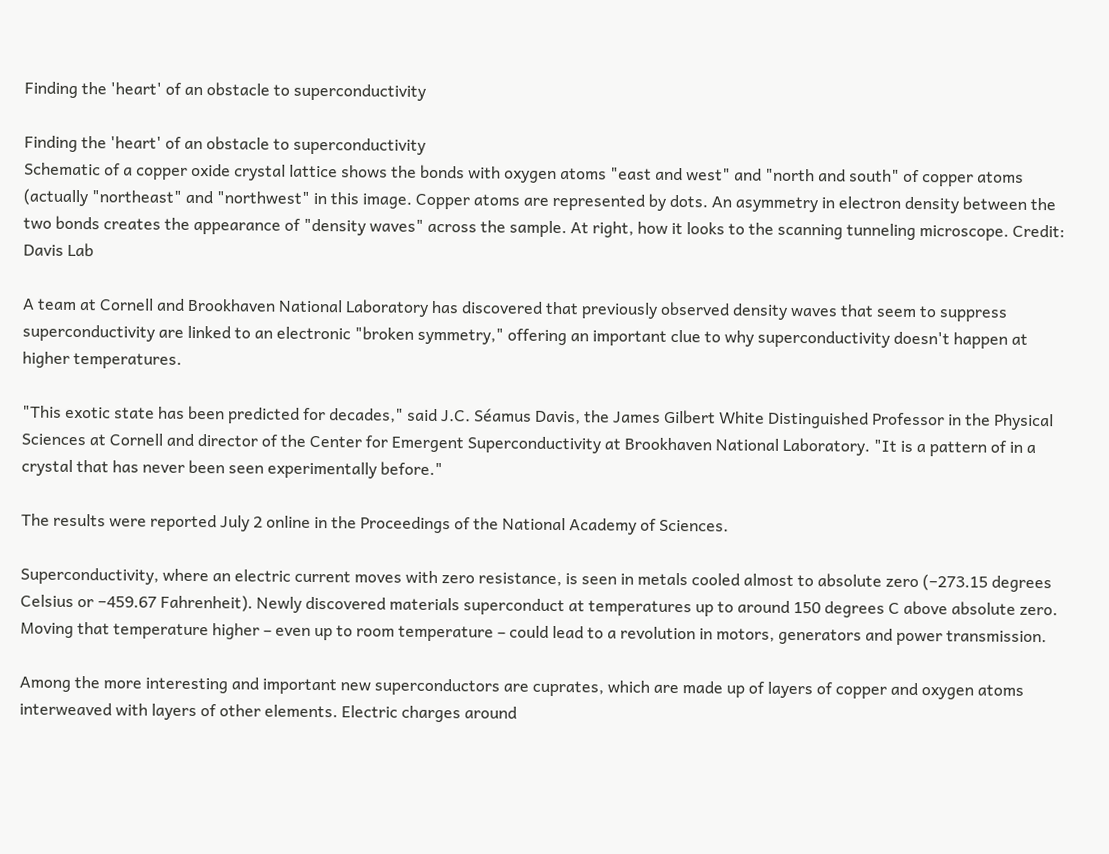Finding the 'heart' of an obstacle to superconductivity

Finding the 'heart' of an obstacle to superconductivity
Schematic of a copper oxide crystal lattice shows the bonds with oxygen atoms "east and west" and "north and south" of copper atoms (actually "northeast" and "northwest" in this image. Copper atoms are represented by dots. An asymmetry in electron density between the two bonds creates the appearance of "density waves" across the sample. At right, how it looks to the scanning tunneling microscope. Credit: Davis Lab

A team at Cornell and Brookhaven National Laboratory has discovered that previously observed density waves that seem to suppress superconductivity are linked to an electronic "broken symmetry," offering an important clue to why superconductivity doesn't happen at higher temperatures.

"This exotic state has been predicted for decades," said J.C. Séamus Davis, the James Gilbert White Distinguished Professor in the Physical Sciences at Cornell and director of the Center for Emergent Superconductivity at Brookhaven National Laboratory. "It is a pattern of in a crystal that has never been seen experimentally before."

The results were reported July 2 online in the Proceedings of the National Academy of Sciences.

Superconductivity, where an electric current moves with zero resistance, is seen in metals cooled almost to absolute zero (−273.15 degrees Celsius or −459.67 Fahrenheit). Newly discovered materials superconduct at temperatures up to around 150 degrees C above absolute zero. Moving that temperature higher – even up to room temperature – could lead to a revolution in motors, generators and power transmission.

Among the more interesting and important new superconductors are cuprates, which are made up of layers of copper and oxygen atoms interweaved with layers of other elements. Electric charges around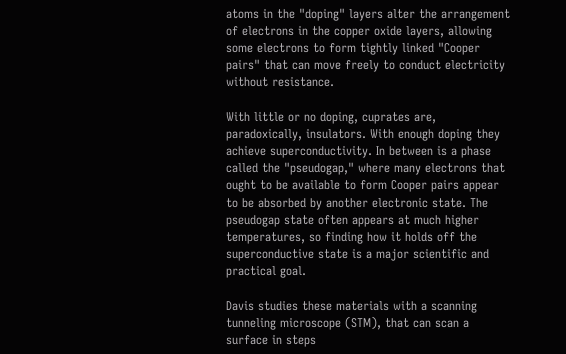atoms in the "doping" layers alter the arrangement of electrons in the copper oxide layers, allowing some electrons to form tightly linked "Cooper pairs" that can move freely to conduct electricity without resistance.

With little or no doping, cuprates are, paradoxically, insulators. With enough doping they achieve superconductivity. In between is a phase called the "pseudogap," where many electrons that ought to be available to form Cooper pairs appear to be absorbed by another electronic state. The pseudogap state often appears at much higher temperatures, so finding how it holds off the superconductive state is a major scientific and practical goal.

Davis studies these materials with a scanning tunneling microscope (STM), that can scan a surface in steps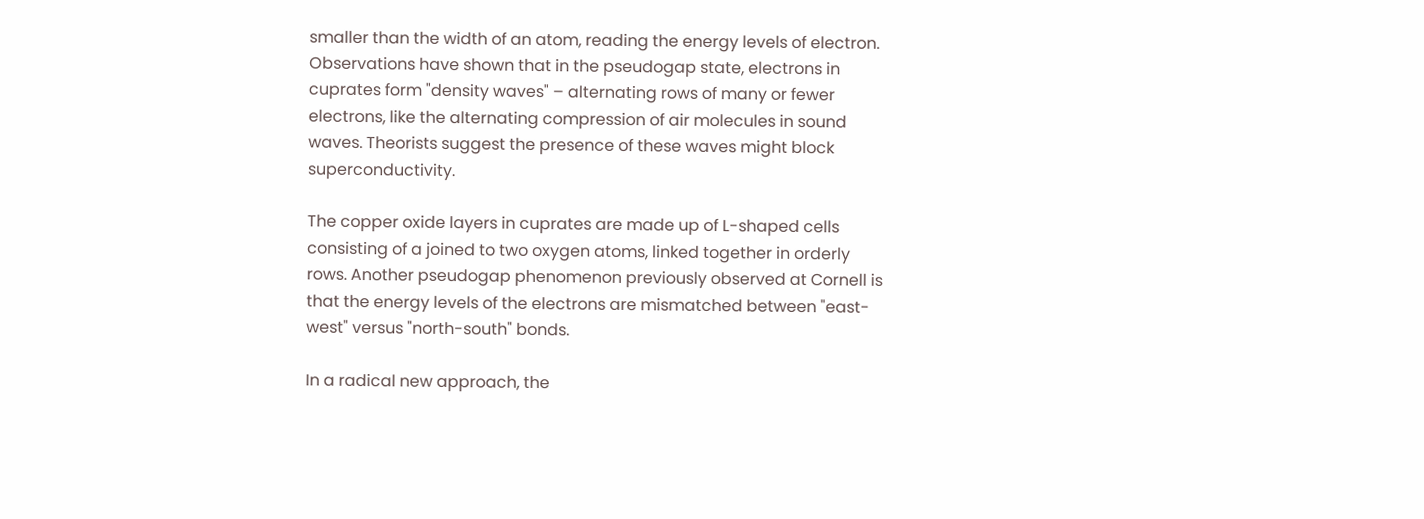smaller than the width of an atom, reading the energy levels of electron. Observations have shown that in the pseudogap state, electrons in cuprates form "density waves" – alternating rows of many or fewer electrons, like the alternating compression of air molecules in sound waves. Theorists suggest the presence of these waves might block superconductivity.

The copper oxide layers in cuprates are made up of L-shaped cells consisting of a joined to two oxygen atoms, linked together in orderly rows. Another pseudogap phenomenon previously observed at Cornell is that the energy levels of the electrons are mismatched between "east-west" versus "north-south" bonds.

In a radical new approach, the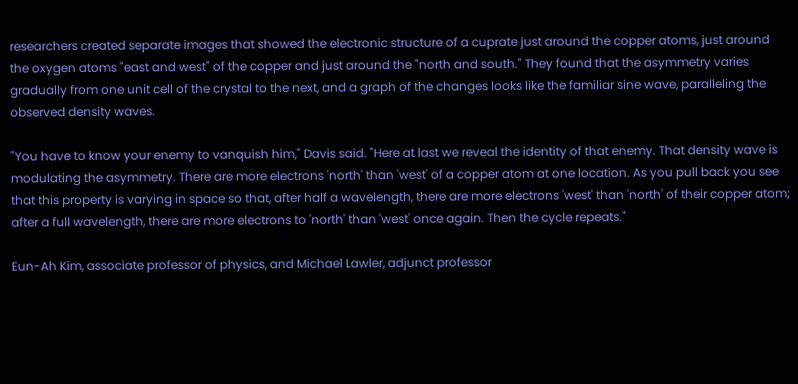researchers created separate images that showed the electronic structure of a cuprate just around the copper atoms, just around the oxygen atoms "east and west" of the copper and just around the "north and south." They found that the asymmetry varies gradually from one unit cell of the crystal to the next, and a graph of the changes looks like the familiar sine wave, paralleling the observed density waves.

"You have to know your enemy to vanquish him," Davis said. "Here at last we reveal the identity of that enemy. That density wave is modulating the asymmetry. There are more electrons 'north' than 'west' of a copper atom at one location. As you pull back you see that this property is varying in space so that, after half a wavelength, there are more electrons 'west' than 'north' of their copper atom; after a full wavelength, there are more electrons to 'north' than 'west' once again. Then the cycle repeats."

Eun-Ah Kim, associate professor of physics, and Michael Lawler, adjunct professor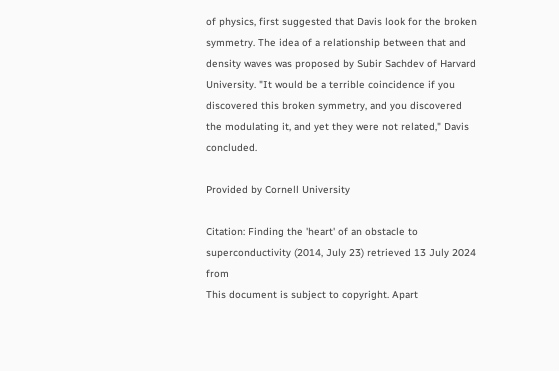of physics, first suggested that Davis look for the broken symmetry. The idea of a relationship between that and density waves was proposed by Subir Sachdev of Harvard University. "It would be a terrible coincidence if you discovered this broken symmetry, and you discovered the modulating it, and yet they were not related," Davis concluded.

Provided by Cornell University

Citation: Finding the 'heart' of an obstacle to superconductivity (2014, July 23) retrieved 13 July 2024 from
This document is subject to copyright. Apart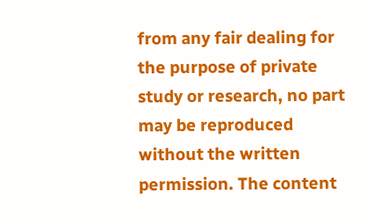from any fair dealing for the purpose of private study or research, no part may be reproduced without the written permission. The content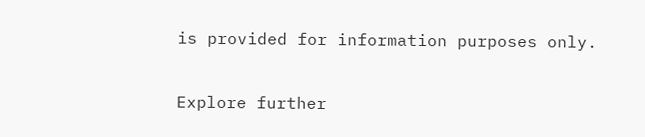is provided for information purposes only.

Explore further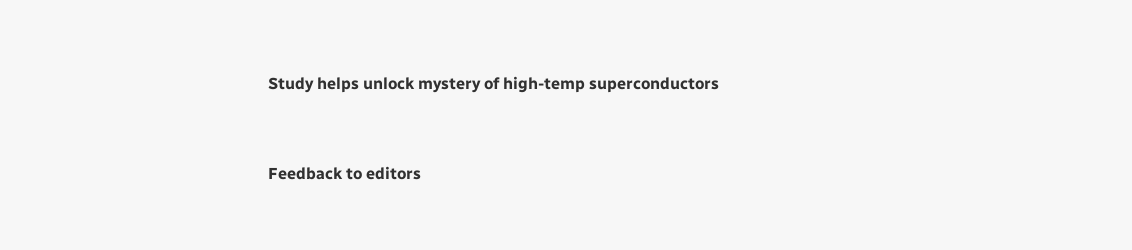Study helps unlock mystery of high-temp superconductors


Feedback to editors